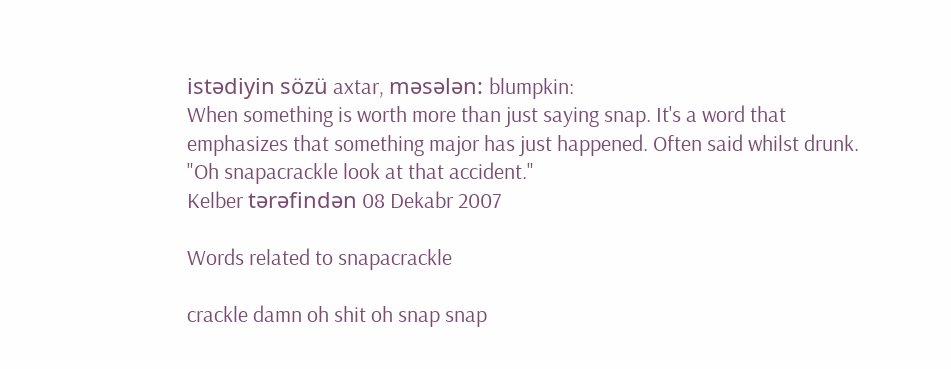istədiyin sözü axtar, məsələn: blumpkin:
When something is worth more than just saying snap. It's a word that emphasizes that something major has just happened. Often said whilst drunk.
"Oh snapacrackle look at that accident."
Kelber tərəfindən 08 Dekabr 2007

Words related to snapacrackle

crackle damn oh shit oh snap snap